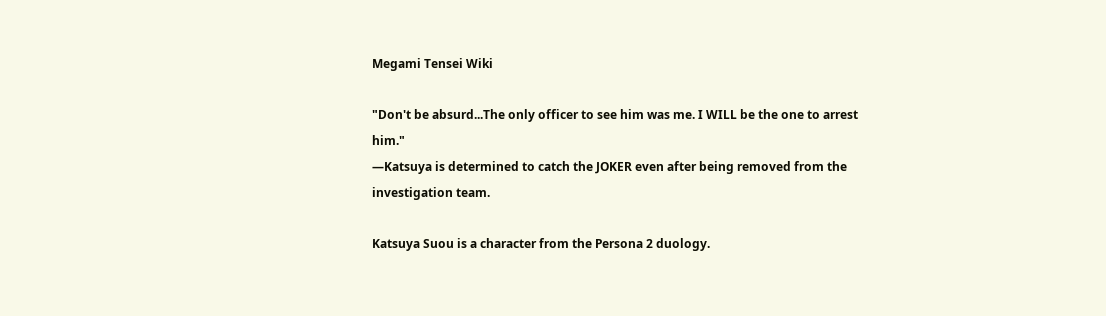Megami Tensei Wiki

"Don't be absurd...The only officer to see him was me. I WILL be the one to arrest him."
—Katsuya is determined to catch the JOKER even after being removed from the investigation team.

Katsuya Suou is a character from the Persona 2 duology.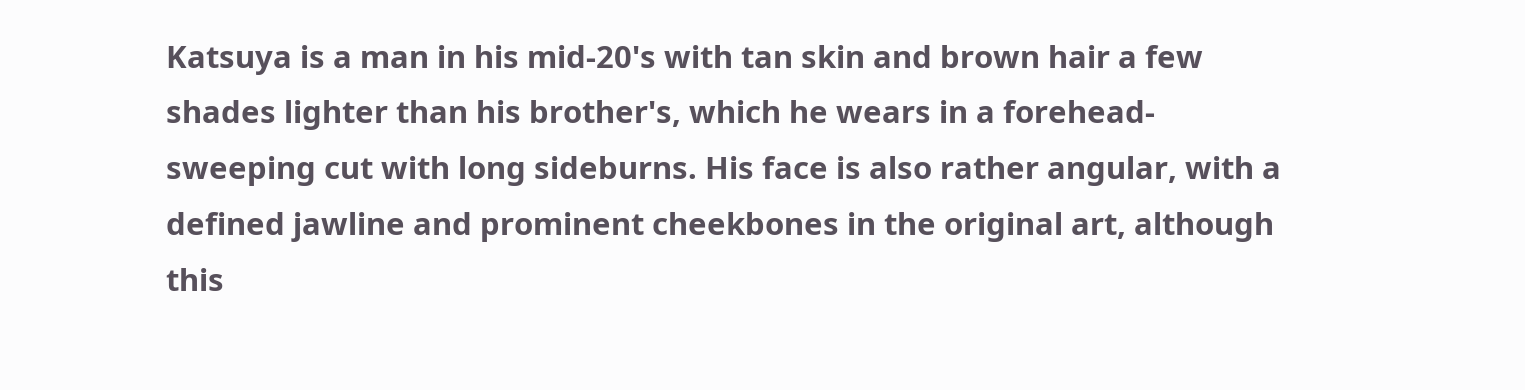Katsuya is a man in his mid-20's with tan skin and brown hair a few shades lighter than his brother's, which he wears in a forehead-sweeping cut with long sideburns. His face is also rather angular, with a defined jawline and prominent cheekbones in the original art, although this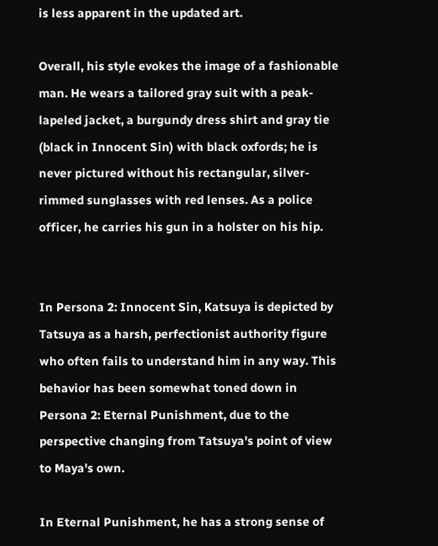is less apparent in the updated art.

Overall, his style evokes the image of a fashionable man. He wears a tailored gray suit with a peak-lapeled jacket, a burgundy dress shirt and gray tie (black in Innocent Sin) with black oxfords; he is never pictured without his rectangular, silver-rimmed sunglasses with red lenses. As a police officer, he carries his gun in a holster on his hip.


In Persona 2: Innocent Sin, Katsuya is depicted by Tatsuya as a harsh, perfectionist authority figure who often fails to understand him in any way. This behavior has been somewhat toned down in Persona 2: Eternal Punishment, due to the perspective changing from Tatsuya's point of view to Maya's own.

In Eternal Punishment, he has a strong sense of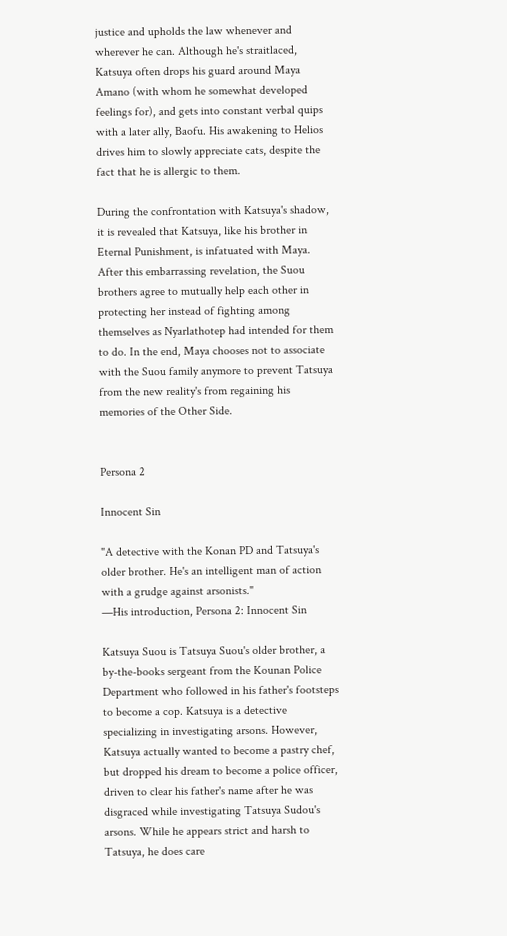justice and upholds the law whenever and wherever he can. Although he's straitlaced, Katsuya often drops his guard around Maya Amano (with whom he somewhat developed feelings for), and gets into constant verbal quips with a later ally, Baofu. His awakening to Helios drives him to slowly appreciate cats, despite the fact that he is allergic to them.

During the confrontation with Katsuya's shadow, it is revealed that Katsuya, like his brother in Eternal Punishment, is infatuated with Maya. After this embarrassing revelation, the Suou brothers agree to mutually help each other in protecting her instead of fighting among themselves as Nyarlathotep had intended for them to do. In the end, Maya chooses not to associate with the Suou family anymore to prevent Tatsuya from the new reality's from regaining his memories of the Other Side.


Persona 2

Innocent Sin

"A detective with the Konan PD and Tatsuya's older brother. He's an intelligent man of action with a grudge against arsonists."
—His introduction, Persona 2: Innocent Sin

Katsuya Suou is Tatsuya Suou's older brother, a by-the-books sergeant from the Kounan Police Department who followed in his father's footsteps to become a cop. Katsuya is a detective specializing in investigating arsons. However, Katsuya actually wanted to become a pastry chef, but dropped his dream to become a police officer, driven to clear his father's name after he was disgraced while investigating Tatsuya Sudou's arsons. While he appears strict and harsh to Tatsuya, he does care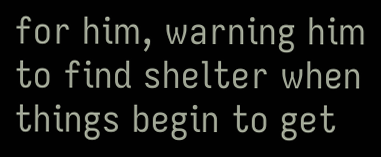for him, warning him to find shelter when things begin to get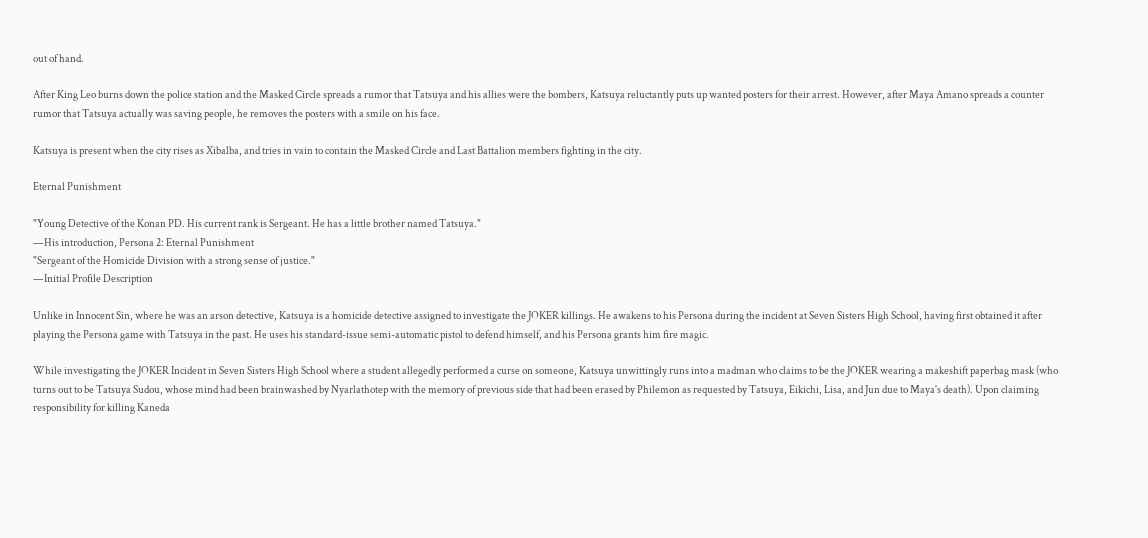out of hand.

After King Leo burns down the police station and the Masked Circle spreads a rumor that Tatsuya and his allies were the bombers, Katsuya reluctantly puts up wanted posters for their arrest. However, after Maya Amano spreads a counter rumor that Tatsuya actually was saving people, he removes the posters with a smile on his face.

Katsuya is present when the city rises as Xibalba, and tries in vain to contain the Masked Circle and Last Battalion members fighting in the city.

Eternal Punishment

"Young Detective of the Konan PD. His current rank is Sergeant. He has a little brother named Tatsuya."
—His introduction, Persona 2: Eternal Punishment
"Sergeant of the Homicide Division with a strong sense of justice."
—Initial Profile Description

Unlike in Innocent Sin, where he was an arson detective, Katsuya is a homicide detective assigned to investigate the JOKER killings. He awakens to his Persona during the incident at Seven Sisters High School, having first obtained it after playing the Persona game with Tatsuya in the past. He uses his standard-issue semi-automatic pistol to defend himself, and his Persona grants him fire magic.

While investigating the JOKER Incident in Seven Sisters High School where a student allegedly performed a curse on someone, Katsuya unwittingly runs into a madman who claims to be the JOKER wearing a makeshift paperbag mask (who turns out to be Tatsuya Sudou, whose mind had been brainwashed by Nyarlathotep with the memory of previous side that had been erased by Philemon as requested by Tatsuya, Eikichi, Lisa, and Jun due to Maya's death). Upon claiming responsibility for killing Kaneda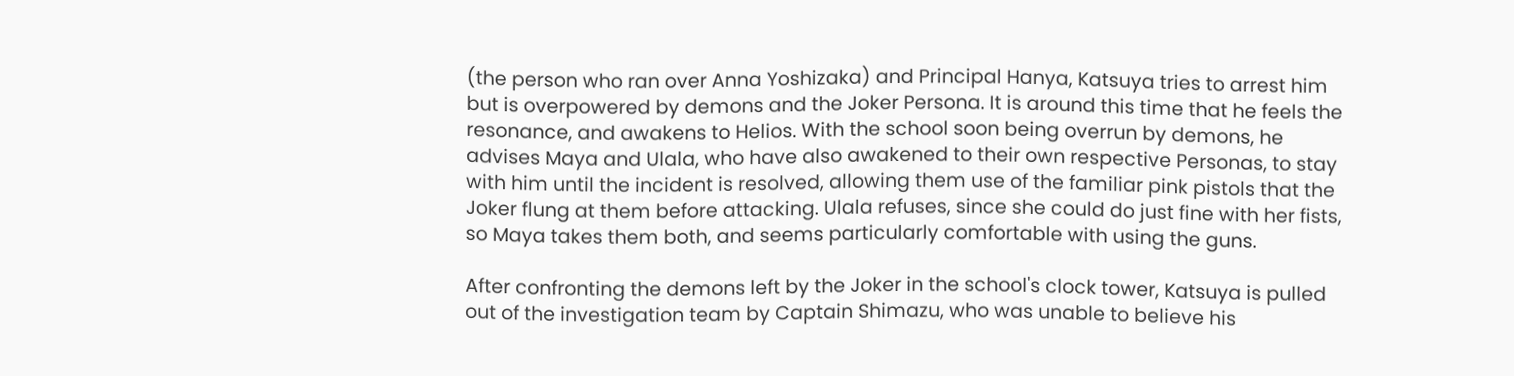(the person who ran over Anna Yoshizaka) and Principal Hanya, Katsuya tries to arrest him but is overpowered by demons and the Joker Persona. It is around this time that he feels the resonance, and awakens to Helios. With the school soon being overrun by demons, he advises Maya and Ulala, who have also awakened to their own respective Personas, to stay with him until the incident is resolved, allowing them use of the familiar pink pistols that the Joker flung at them before attacking. Ulala refuses, since she could do just fine with her fists, so Maya takes them both, and seems particularly comfortable with using the guns.

After confronting the demons left by the Joker in the school's clock tower, Katsuya is pulled out of the investigation team by Captain Shimazu, who was unable to believe his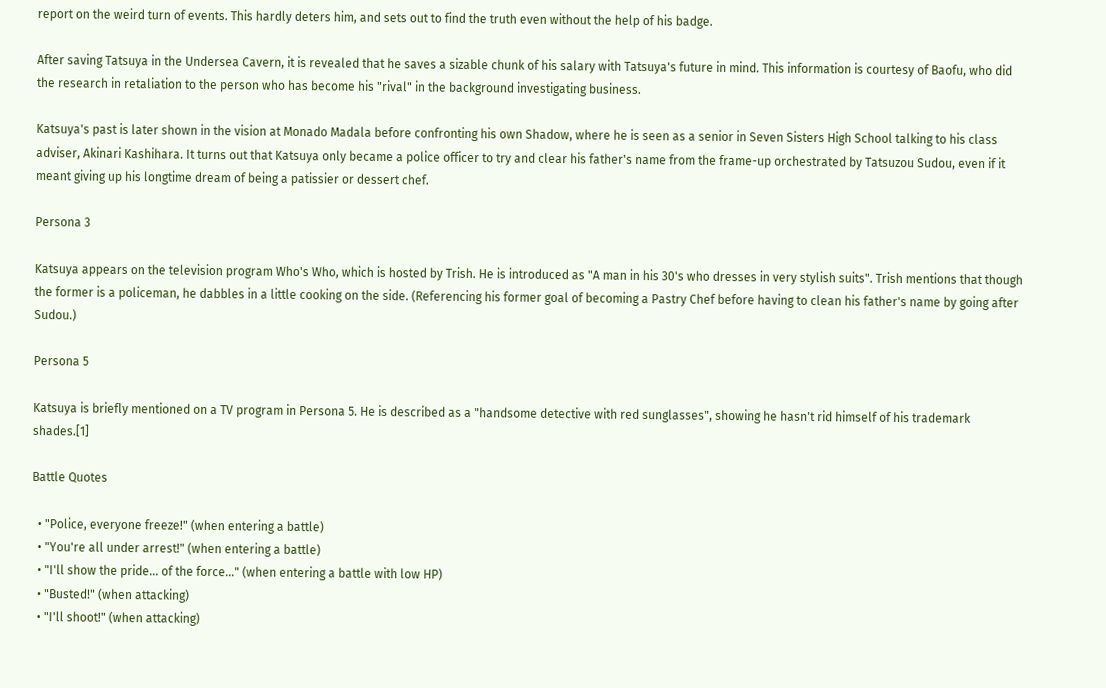report on the weird turn of events. This hardly deters him, and sets out to find the truth even without the help of his badge.

After saving Tatsuya in the Undersea Cavern, it is revealed that he saves a sizable chunk of his salary with Tatsuya's future in mind. This information is courtesy of Baofu, who did the research in retaliation to the person who has become his "rival" in the background investigating business.

Katsuya's past is later shown in the vision at Monado Madala before confronting his own Shadow, where he is seen as a senior in Seven Sisters High School talking to his class adviser, Akinari Kashihara. It turns out that Katsuya only became a police officer to try and clear his father's name from the frame-up orchestrated by Tatsuzou Sudou, even if it meant giving up his longtime dream of being a patissier or dessert chef.

Persona 3

Katsuya appears on the television program Who's Who, which is hosted by Trish. He is introduced as "A man in his 30's who dresses in very stylish suits". Trish mentions that though the former is a policeman, he dabbles in a little cooking on the side. (Referencing his former goal of becoming a Pastry Chef before having to clean his father's name by going after Sudou.)

Persona 5

Katsuya is briefly mentioned on a TV program in Persona 5. He is described as a "handsome detective with red sunglasses", showing he hasn't rid himself of his trademark shades.[1]

Battle Quotes

  • "Police, everyone freeze!" (when entering a battle)
  • "You're all under arrest!" (when entering a battle)
  • "I'll show the pride... of the force..." (when entering a battle with low HP)
  • "Busted!" (when attacking)
  • "I'll shoot!" (when attacking)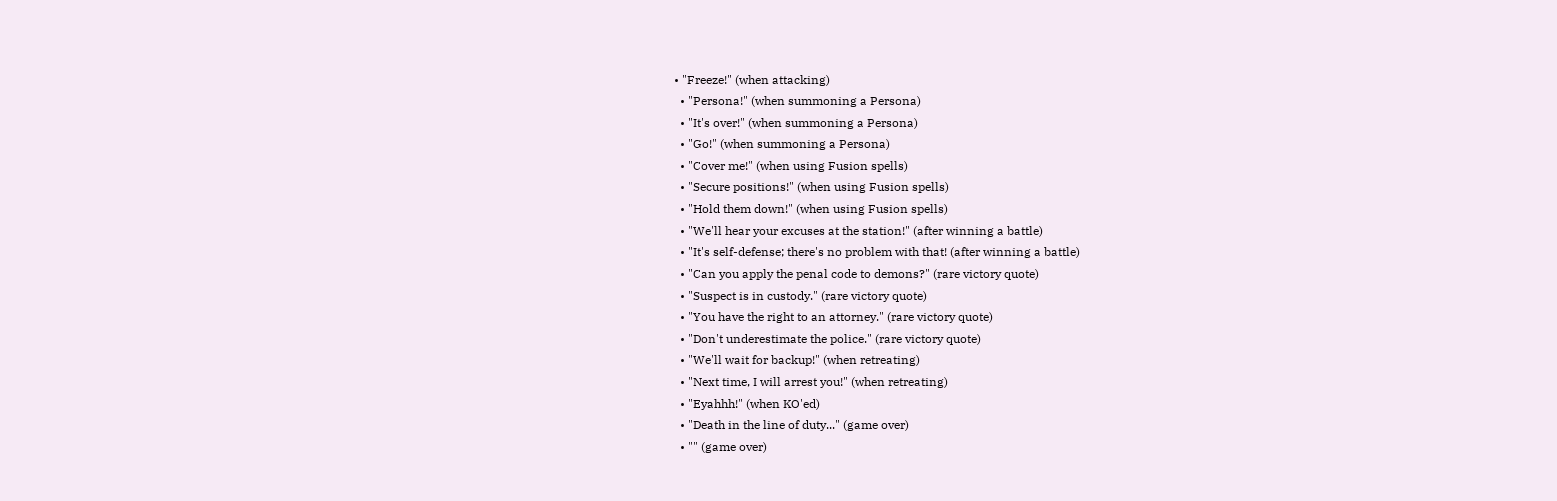• "Freeze!" (when attacking)
  • "Persona!" (when summoning a Persona)
  • "It's over!" (when summoning a Persona)
  • "Go!" (when summoning a Persona)
  • "Cover me!" (when using Fusion spells)
  • "Secure positions!" (when using Fusion spells)
  • "Hold them down!" (when using Fusion spells)
  • "We'll hear your excuses at the station!" (after winning a battle)
  • "It's self-defense; there's no problem with that! (after winning a battle)
  • "Can you apply the penal code to demons?" (rare victory quote)
  • "Suspect is in custody." (rare victory quote)
  • "You have the right to an attorney." (rare victory quote)
  • "Don't underestimate the police." (rare victory quote)
  • "We'll wait for backup!" (when retreating)
  • "Next time, I will arrest you!" (when retreating)
  • "Eyahhh!" (when KO'ed)
  • "Death in the line of duty..." (game over)
  • "" (game over)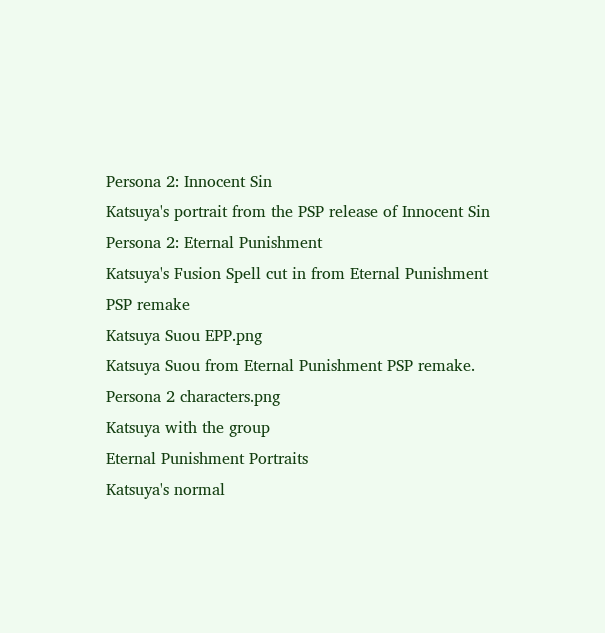Persona 2: Innocent Sin
Katsuya's portrait from the PSP release of Innocent Sin
Persona 2: Eternal Punishment
Katsuya's Fusion Spell cut in from Eternal Punishment PSP remake
Katsuya Suou EPP.png
Katsuya Suou from Eternal Punishment PSP remake.
Persona 2 characters.png
Katsuya with the group
Eternal Punishment Portraits
Katsuya's normal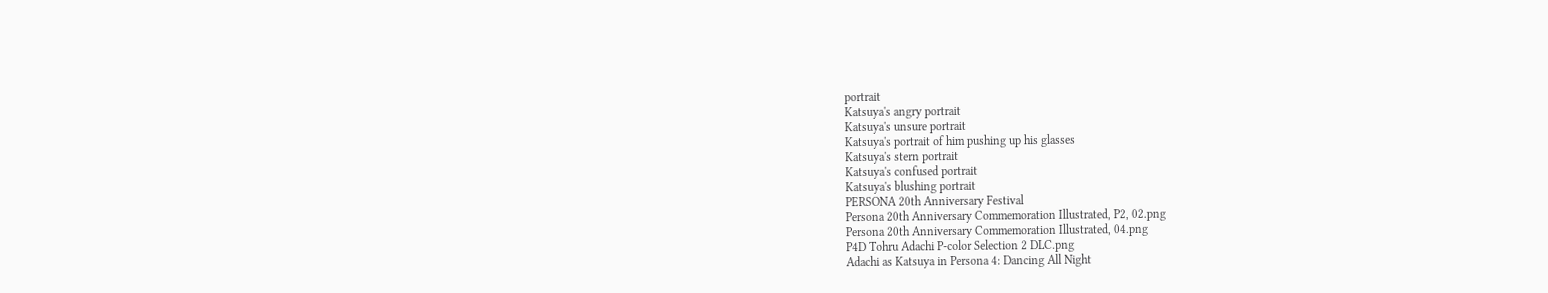portrait
Katsuya's angry portrait
Katsuya's unsure portrait
Katsuya's portrait of him pushing up his glasses
Katsuya's stern portrait
Katsuya's confused portrait
Katsuya's blushing portrait
PERSONA 20th Anniversary Festival
Persona 20th Anniversary Commemoration Illustrated, P2, 02.png
Persona 20th Anniversary Commemoration Illustrated, 04.png
P4D Tohru Adachi P-color Selection 2 DLC.png
Adachi as Katsuya in Persona 4: Dancing All Night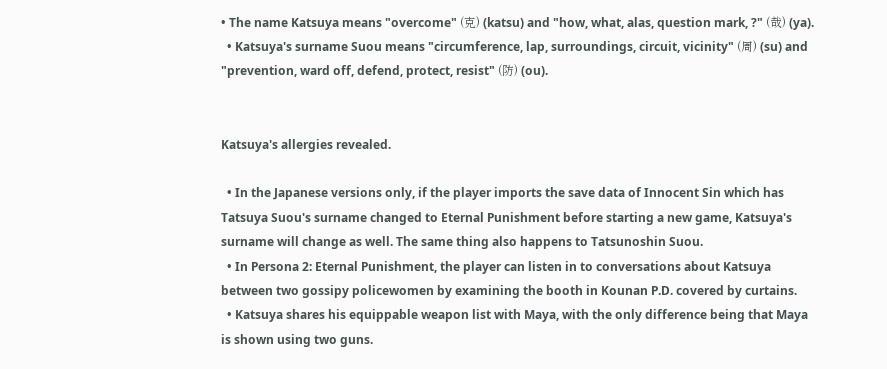• The name Katsuya means "overcome" (克) (katsu) and "how, what, alas, question mark, ?" (哉) (ya).
  • Katsuya's surname Suou means "circumference, lap, surroundings, circuit, vicinity" (周) (su) and "prevention, ward off, defend, protect, resist" (防) (ou).


Katsuya's allergies revealed.

  • In the Japanese versions only, if the player imports the save data of Innocent Sin which has Tatsuya Suou's surname changed to Eternal Punishment before starting a new game, Katsuya's surname will change as well. The same thing also happens to Tatsunoshin Suou.
  • In Persona 2: Eternal Punishment, the player can listen in to conversations about Katsuya between two gossipy policewomen by examining the booth in Kounan P.D. covered by curtains.
  • Katsuya shares his equippable weapon list with Maya, with the only difference being that Maya is shown using two guns.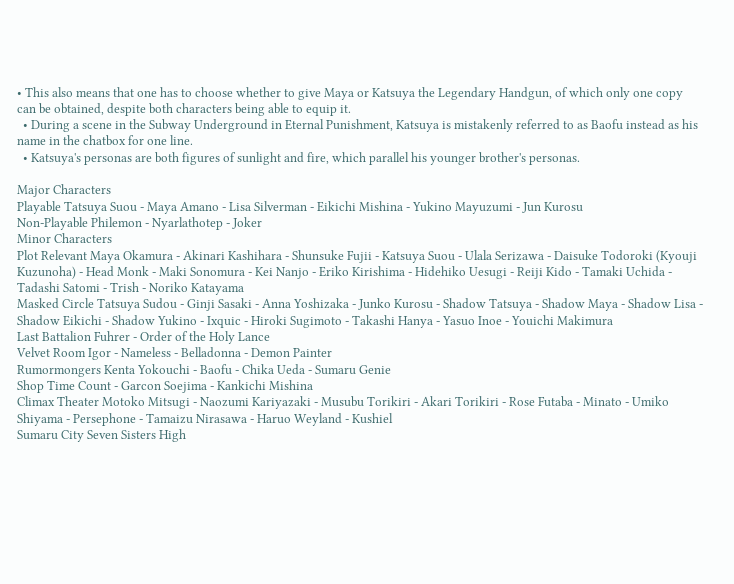• This also means that one has to choose whether to give Maya or Katsuya the Legendary Handgun, of which only one copy can be obtained, despite both characters being able to equip it.
  • During a scene in the Subway Underground in Eternal Punishment, Katsuya is mistakenly referred to as Baofu instead as his name in the chatbox for one line.
  • Katsuya's personas are both figures of sunlight and fire, which parallel his younger brother's personas.

Major Characters
Playable Tatsuya Suou - Maya Amano - Lisa Silverman - Eikichi Mishina - Yukino Mayuzumi - Jun Kurosu
Non-Playable Philemon - Nyarlathotep - Joker
Minor Characters
Plot Relevant Maya Okamura - Akinari Kashihara - Shunsuke Fujii - Katsuya Suou - Ulala Serizawa - Daisuke Todoroki (Kyouji Kuzunoha) - Head Monk - Maki Sonomura - Kei Nanjo - Eriko Kirishima - Hidehiko Uesugi - Reiji Kido - Tamaki Uchida - Tadashi Satomi - Trish - Noriko Katayama
Masked Circle Tatsuya Sudou - Ginji Sasaki - Anna Yoshizaka - Junko Kurosu - Shadow Tatsuya - Shadow Maya - Shadow Lisa - Shadow Eikichi - Shadow Yukino - Ixquic - Hiroki Sugimoto - Takashi Hanya - Yasuo Inoe - Youichi Makimura
Last Battalion Fuhrer - Order of the Holy Lance
Velvet Room Igor - Nameless - Belladonna - Demon Painter
Rumormongers Kenta Yokouchi - Baofu - Chika Ueda - Sumaru Genie
Shop Time Count - Garcon Soejima - Kankichi Mishina
Climax Theater Motoko Mitsugi - Naozumi Kariyazaki - Musubu Torikiri - Akari Torikiri - Rose Futaba - Minato - Umiko Shiyama - Persephone - Tamaizu Nirasawa - Haruo Weyland - Kushiel
Sumaru City Seven Sisters High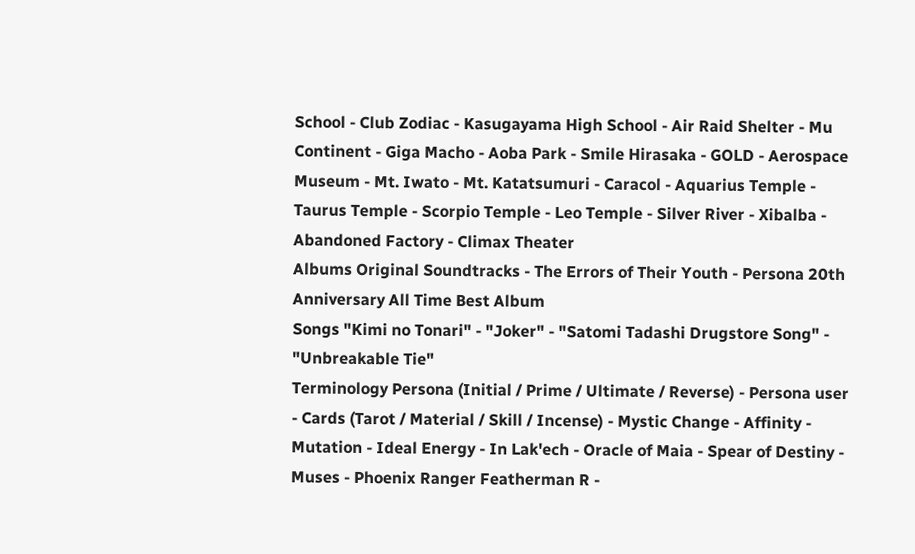School - Club Zodiac - Kasugayama High School - Air Raid Shelter - Mu Continent - Giga Macho - Aoba Park - Smile Hirasaka - GOLD - Aerospace Museum - Mt. Iwato - Mt. Katatsumuri - Caracol - Aquarius Temple - Taurus Temple - Scorpio Temple - Leo Temple - Silver River - Xibalba - Abandoned Factory - Climax Theater
Albums Original Soundtracks - The Errors of Their Youth - Persona 20th Anniversary All Time Best Album
Songs "Kimi no Tonari" - "Joker" - "Satomi Tadashi Drugstore Song" - "Unbreakable Tie"
Terminology Persona (Initial / Prime / Ultimate / Reverse) - Persona user - Cards (Tarot / Material / Skill / Incense) - Mystic Change - Affinity - Mutation - Ideal Energy - In Lak'ech - Oracle of Maia - Spear of Destiny - Muses - Phoenix Ranger Featherman R -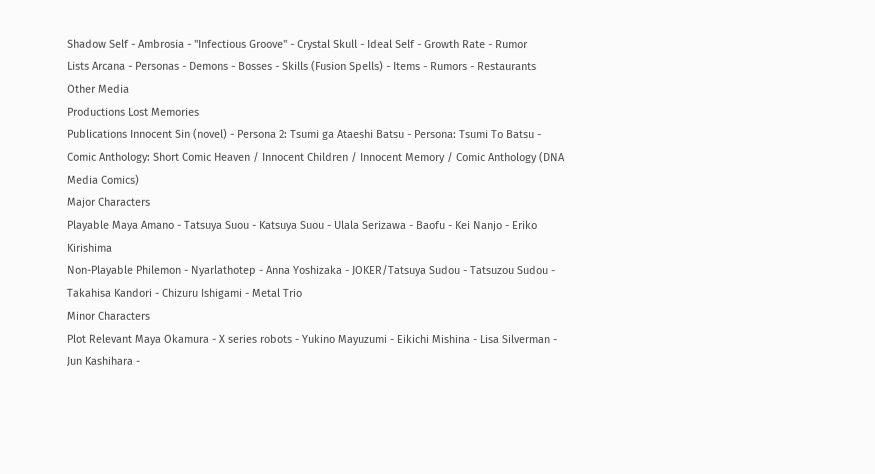Shadow Self - Ambrosia - "Infectious Groove" - Crystal Skull - Ideal Self - Growth Rate - Rumor
Lists Arcana - Personas - Demons - Bosses - Skills (Fusion Spells) - Items - Rumors - Restaurants
Other Media
Productions Lost Memories
Publications Innocent Sin (novel) - Persona 2: Tsumi ga Ataeshi Batsu - Persona: Tsumi To Batsu - Comic Anthology: Short Comic Heaven / Innocent Children / Innocent Memory / Comic Anthology (DNA Media Comics)
Major Characters
Playable Maya Amano - Tatsuya Suou - Katsuya Suou - Ulala Serizawa - Baofu - Kei Nanjo - Eriko Kirishima
Non-Playable Philemon - Nyarlathotep - Anna Yoshizaka - JOKER/Tatsuya Sudou - Tatsuzou Sudou - Takahisa Kandori - Chizuru Ishigami - Metal Trio
Minor Characters
Plot Relevant Maya Okamura - X series robots - Yukino Mayuzumi - Eikichi Mishina - Lisa Silverman - Jun Kashihara -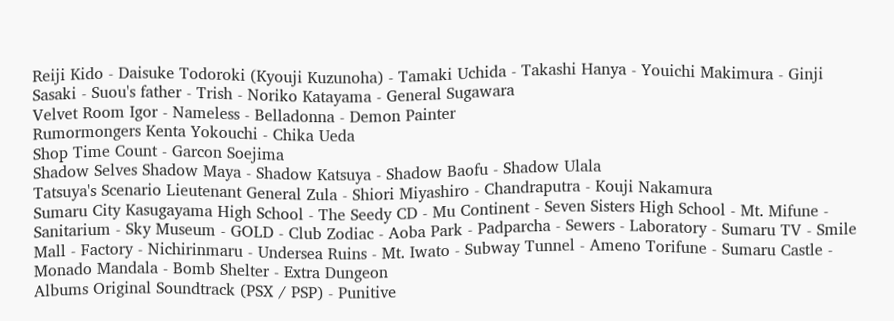Reiji Kido - Daisuke Todoroki (Kyouji Kuzunoha) - Tamaki Uchida - Takashi Hanya - Youichi Makimura - Ginji Sasaki - Suou's father - Trish - Noriko Katayama - General Sugawara
Velvet Room Igor - Nameless - Belladonna - Demon Painter
Rumormongers Kenta Yokouchi - Chika Ueda
Shop Time Count - Garcon Soejima
Shadow Selves Shadow Maya - Shadow Katsuya - Shadow Baofu - Shadow Ulala
Tatsuya's Scenario Lieutenant General Zula - Shiori Miyashiro - Chandraputra - Kouji Nakamura
Sumaru City Kasugayama High School - The Seedy CD - Mu Continent - Seven Sisters High School - Mt. Mifune - Sanitarium - Sky Museum - GOLD - Club Zodiac - Aoba Park - Padparcha - Sewers - Laboratory - Sumaru TV - Smile Mall - Factory - Nichirinmaru - Undersea Ruins - Mt. Iwato - Subway Tunnel - Ameno Torifune - Sumaru Castle - Monado Mandala - Bomb Shelter - Extra Dungeon
Albums Original Soundtrack (PSX / PSP) - Punitive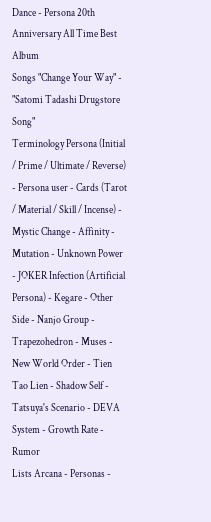Dance - Persona 20th Anniversary All Time Best Album
Songs "Change Your Way" - "Satomi Tadashi Drugstore Song"
Terminology Persona (Initial / Prime / Ultimate / Reverse) - Persona user - Cards (Tarot / Material / Skill / Incense) - Mystic Change - Affinity - Mutation - Unknown Power - JOKER Infection (Artificial Persona) - Kegare - Other Side - Nanjo Group - Trapezohedron - Muses - New World Order - Tien Tao Lien - Shadow Self - Tatsuya's Scenario - DEVA System - Growth Rate - Rumor
Lists Arcana - Personas -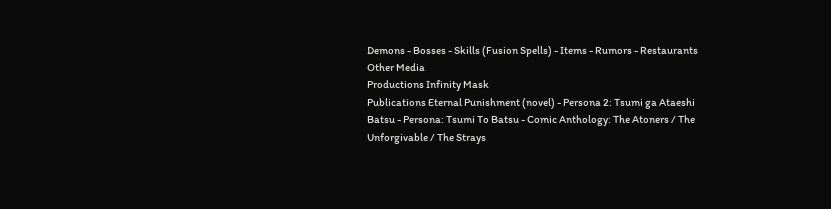Demons - Bosses - Skills (Fusion Spells) - Items - Rumors - Restaurants
Other Media
Productions Infinity Mask
Publications Eternal Punishment (novel) - Persona 2: Tsumi ga Ataeshi Batsu - Persona: Tsumi To Batsu - Comic Anthology: The Atoners / The Unforgivable / The Strays